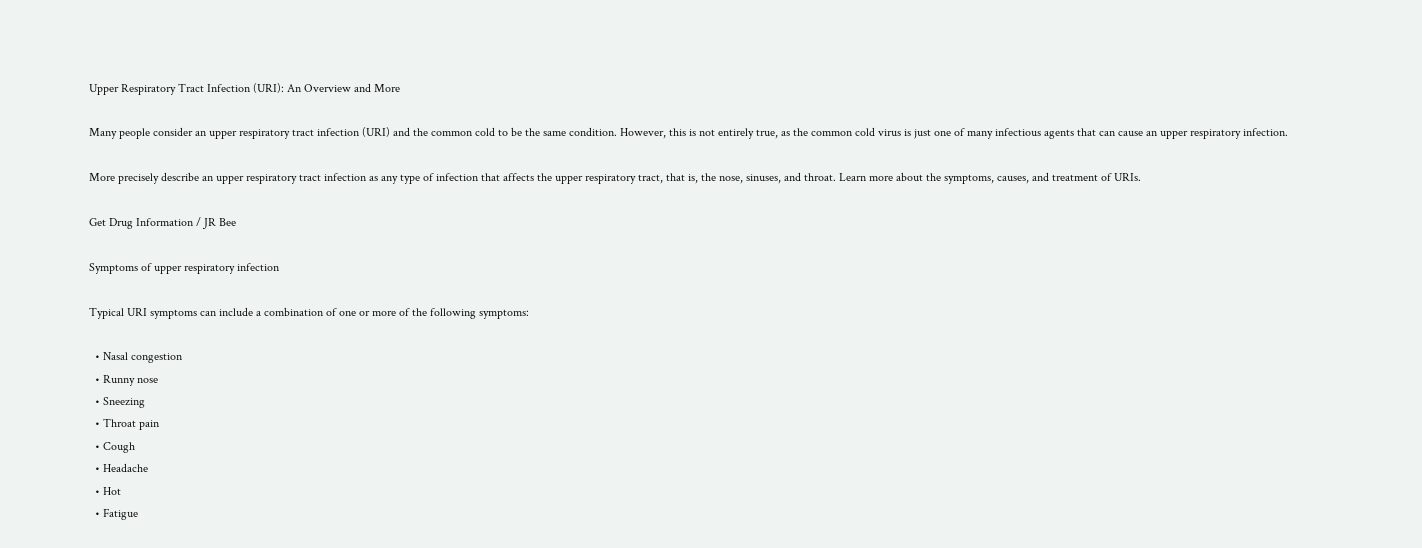Upper Respiratory Tract Infection (URI): An Overview and More

Many people consider an upper respiratory tract infection (URI) and the common cold to be the same condition. However, this is not entirely true, as the common cold virus is just one of many infectious agents that can cause an upper respiratory infection.

More precisely describe an upper respiratory tract infection as any type of infection that affects the upper respiratory tract, that is, the nose, sinuses, and throat. Learn more about the symptoms, causes, and treatment of URIs.

Get Drug Information / JR Bee

Symptoms of upper respiratory infection

Typical URI symptoms can include a combination of one or more of the following symptoms:

  • Nasal congestion
  • Runny nose
  • Sneezing
  • Throat pain
  • Cough
  • Headache
  • Hot
  • Fatigue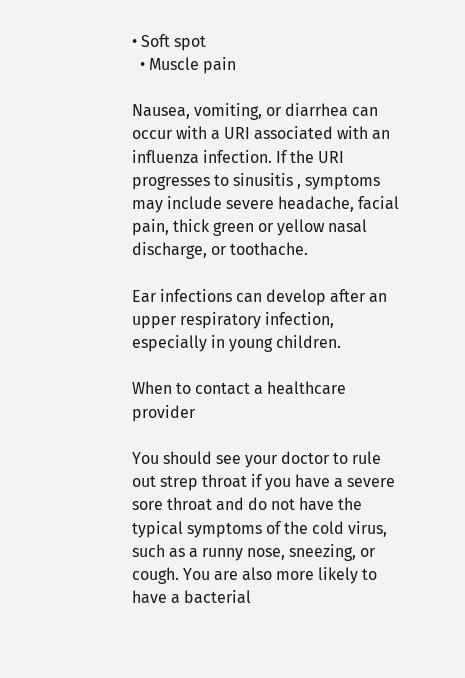• Soft spot
  • Muscle pain

Nausea, vomiting, or diarrhea can occur with a URI associated with an influenza infection. If the URI progresses to sinusitis , symptoms may include severe headache, facial pain, thick green or yellow nasal discharge, or toothache.

Ear infections can develop after an upper respiratory infection, especially in young children.

When to contact a healthcare provider

You should see your doctor to rule out strep throat if you have a severe sore throat and do not have the typical symptoms of the cold virus, such as a runny nose, sneezing, or cough. You are also more likely to have a bacterial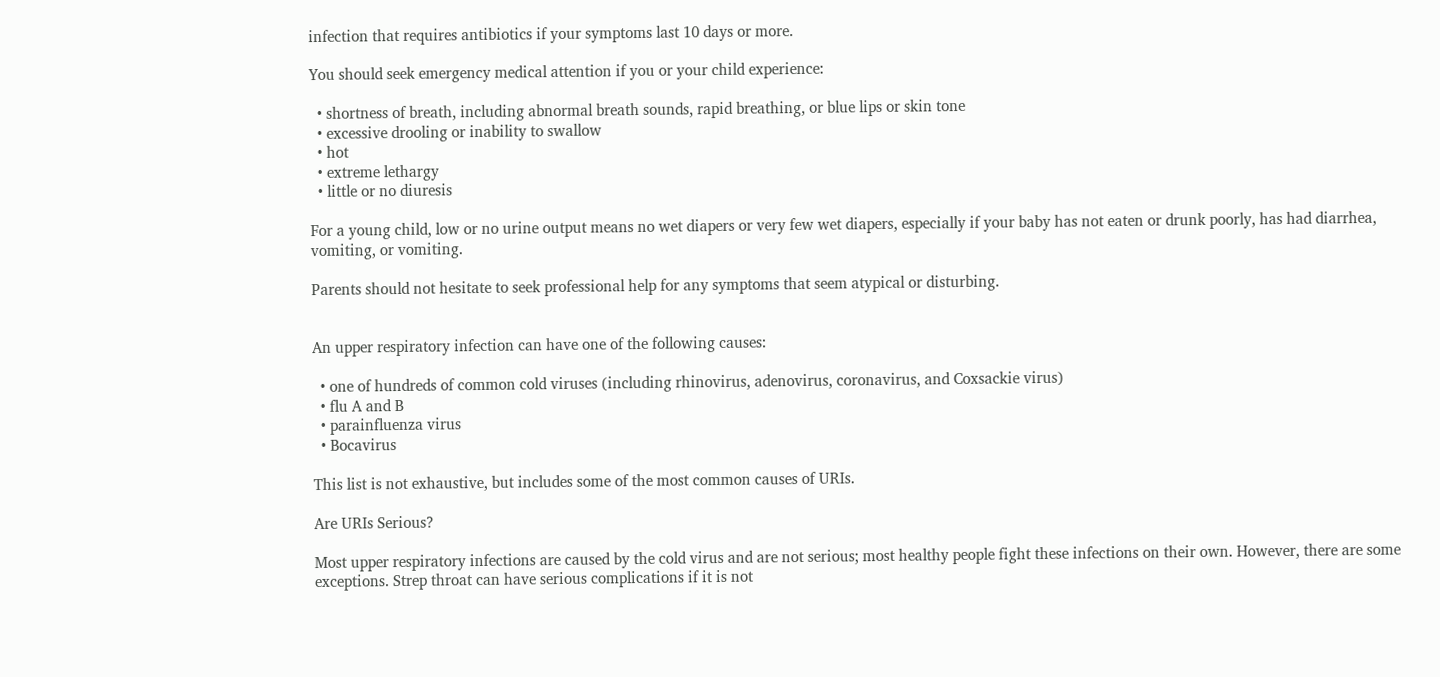infection that requires antibiotics if your symptoms last 10 days or more.

You should seek emergency medical attention if you or your child experience:

  • shortness of breath, including abnormal breath sounds, rapid breathing, or blue lips or skin tone
  • excessive drooling or inability to swallow
  • hot
  • extreme lethargy
  • little or no diuresis

For a young child, low or no urine output means no wet diapers or very few wet diapers, especially if your baby has not eaten or drunk poorly, has had diarrhea, vomiting, or vomiting.

Parents should not hesitate to seek professional help for any symptoms that seem atypical or disturbing.


An upper respiratory infection can have one of the following causes:

  • one of hundreds of common cold viruses (including rhinovirus, adenovirus, coronavirus, and Coxsackie virus)
  • flu A and B
  • parainfluenza virus
  • Bocavirus

This list is not exhaustive, but includes some of the most common causes of URIs.

Are URIs Serious?

Most upper respiratory infections are caused by the cold virus and are not serious; most healthy people fight these infections on their own. However, there are some exceptions. Strep throat can have serious complications if it is not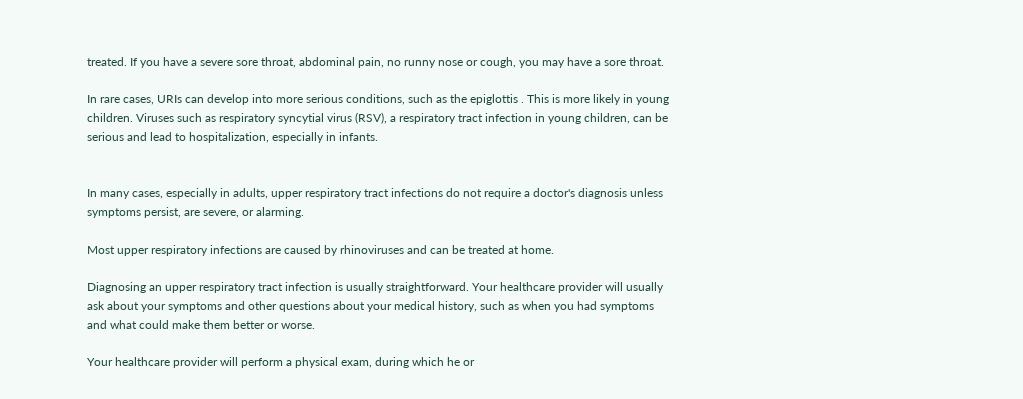treated. If you have a severe sore throat, abdominal pain, no runny nose or cough, you may have a sore throat.

In rare cases, URIs can develop into more serious conditions, such as the epiglottis . This is more likely in young children. Viruses such as respiratory syncytial virus (RSV), a respiratory tract infection in young children, can be serious and lead to hospitalization, especially in infants.


In many cases, especially in adults, upper respiratory tract infections do not require a doctor's diagnosis unless symptoms persist, are severe, or alarming.

Most upper respiratory infections are caused by rhinoviruses and can be treated at home.

Diagnosing an upper respiratory tract infection is usually straightforward. Your healthcare provider will usually ask about your symptoms and other questions about your medical history, such as when you had symptoms and what could make them better or worse.

Your healthcare provider will perform a physical exam, during which he or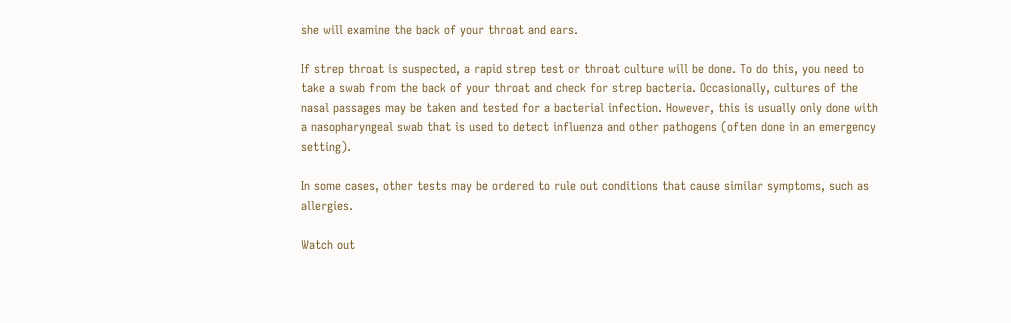she will examine the back of your throat and ears.

If strep throat is suspected, a rapid strep test or throat culture will be done. To do this, you need to take a swab from the back of your throat and check for strep bacteria. Occasionally, cultures of the nasal passages may be taken and tested for a bacterial infection. However, this is usually only done with a nasopharyngeal swab that is used to detect influenza and other pathogens (often done in an emergency setting).

In some cases, other tests may be ordered to rule out conditions that cause similar symptoms, such as allergies.

Watch out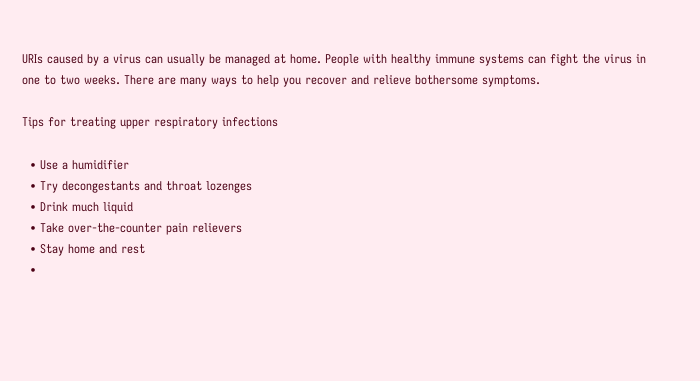URIs caused by a virus can usually be managed at home. People with healthy immune systems can fight the virus in one to two weeks. There are many ways to help you recover and relieve bothersome symptoms.

Tips for treating upper respiratory infections

  • Use a humidifier
  • Try decongestants and throat lozenges
  • Drink much liquid
  • Take over-the-counter pain relievers
  • Stay home and rest
  •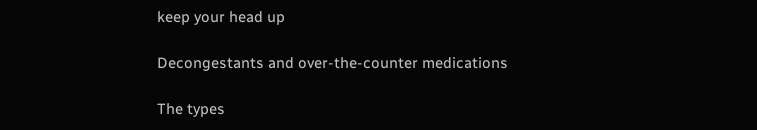keep your head up

Decongestants and over-the-counter medications

The types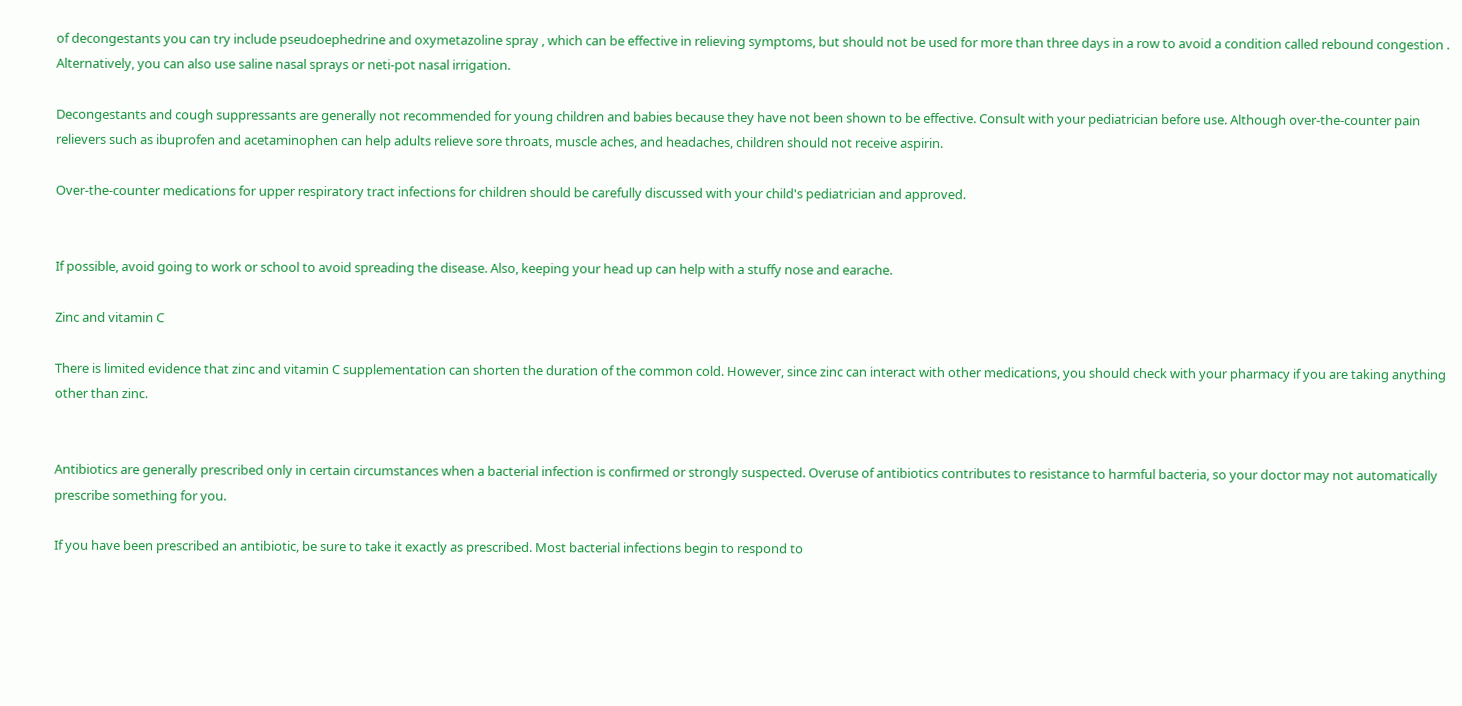of decongestants you can try include pseudoephedrine and oxymetazoline spray , which can be effective in relieving symptoms, but should not be used for more than three days in a row to avoid a condition called rebound congestion . Alternatively, you can also use saline nasal sprays or neti-pot nasal irrigation.

Decongestants and cough suppressants are generally not recommended for young children and babies because they have not been shown to be effective. Consult with your pediatrician before use. Although over-the-counter pain relievers such as ibuprofen and acetaminophen can help adults relieve sore throats, muscle aches, and headaches, children should not receive aspirin.

Over-the-counter medications for upper respiratory tract infections for children should be carefully discussed with your child's pediatrician and approved.


If possible, avoid going to work or school to avoid spreading the disease. Also, keeping your head up can help with a stuffy nose and earache.

Zinc and vitamin C

There is limited evidence that zinc and vitamin C supplementation can shorten the duration of the common cold. However, since zinc can interact with other medications, you should check with your pharmacy if you are taking anything other than zinc.


Antibiotics are generally prescribed only in certain circumstances when a bacterial infection is confirmed or strongly suspected. Overuse of antibiotics contributes to resistance to harmful bacteria, so your doctor may not automatically prescribe something for you.

If you have been prescribed an antibiotic, be sure to take it exactly as prescribed. Most bacterial infections begin to respond to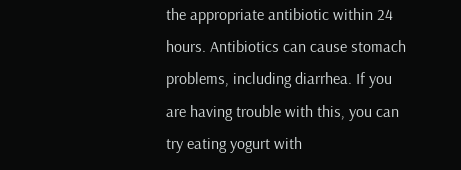the appropriate antibiotic within 24 hours. Antibiotics can cause stomach problems, including diarrhea. If you are having trouble with this, you can try eating yogurt with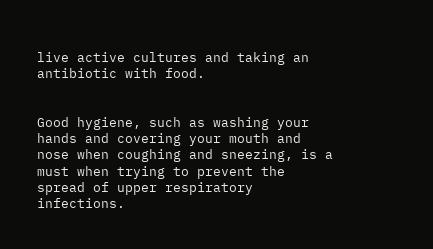live active cultures and taking an antibiotic with food.


Good hygiene, such as washing your hands and covering your mouth and nose when coughing and sneezing, is a must when trying to prevent the spread of upper respiratory infections.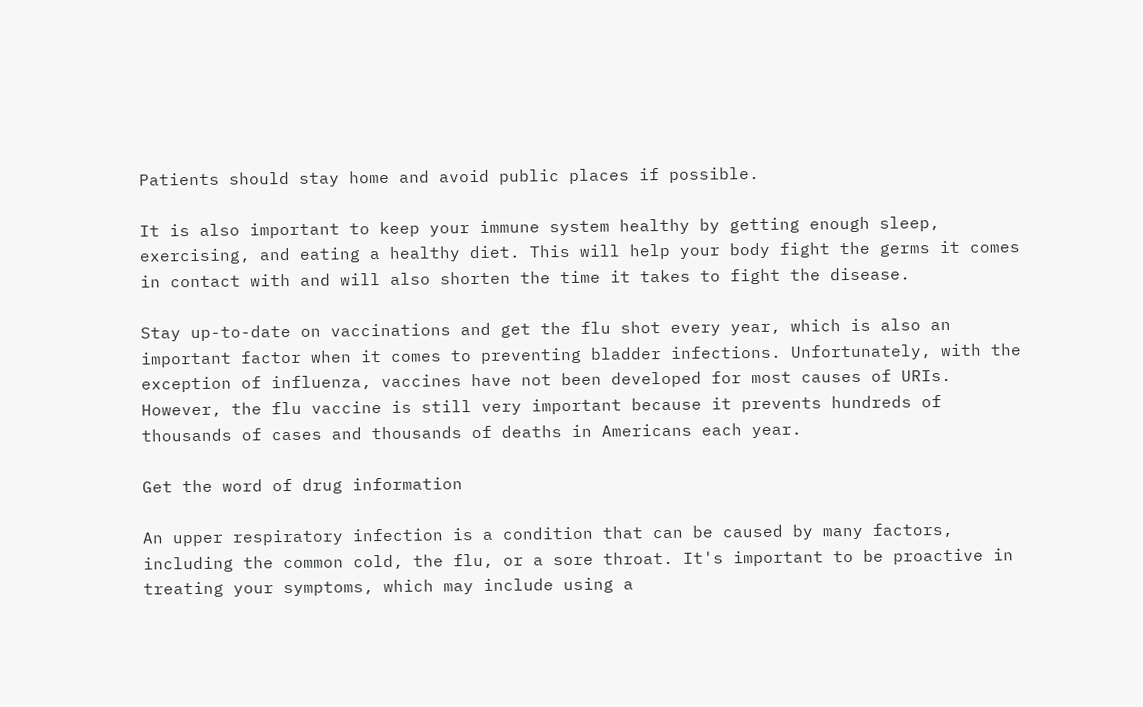Patients should stay home and avoid public places if possible.

It is also important to keep your immune system healthy by getting enough sleep, exercising, and eating a healthy diet. This will help your body fight the germs it comes in contact with and will also shorten the time it takes to fight the disease.

Stay up-to-date on vaccinations and get the flu shot every year, which is also an important factor when it comes to preventing bladder infections. Unfortunately, with the exception of influenza, vaccines have not been developed for most causes of URIs. However, the flu vaccine is still very important because it prevents hundreds of thousands of cases and thousands of deaths in Americans each year.

Get the word of drug information

An upper respiratory infection is a condition that can be caused by many factors, including the common cold, the flu, or a sore throat. It's important to be proactive in treating your symptoms, which may include using a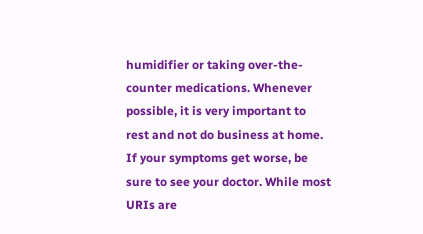humidifier or taking over-the-counter medications. Whenever possible, it is very important to rest and not do business at home. If your symptoms get worse, be sure to see your doctor. While most URIs are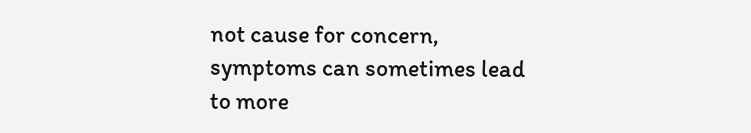not cause for concern, symptoms can sometimes lead to more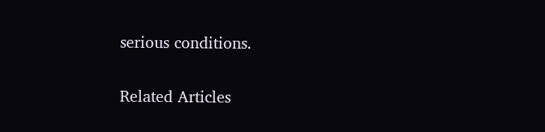serious conditions.

Related Articles